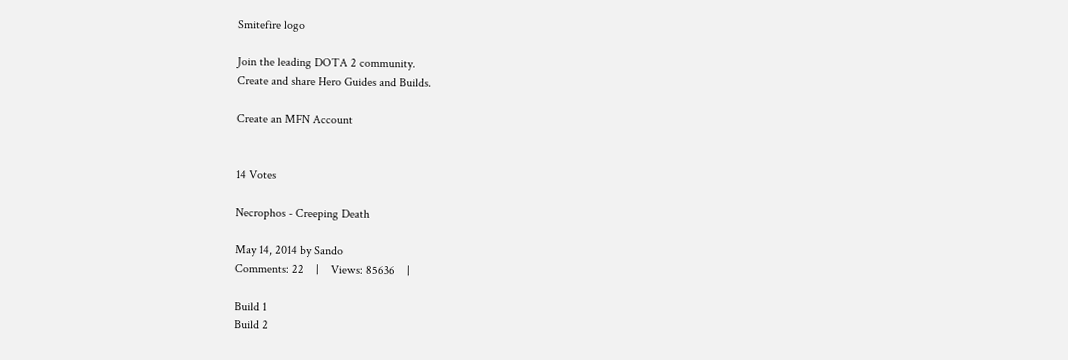Smitefire logo

Join the leading DOTA 2 community.
Create and share Hero Guides and Builds.

Create an MFN Account


14 Votes

Necrophos - Creeping Death

May 14, 2014 by Sando
Comments: 22    |    Views: 85636    |

Build 1
Build 2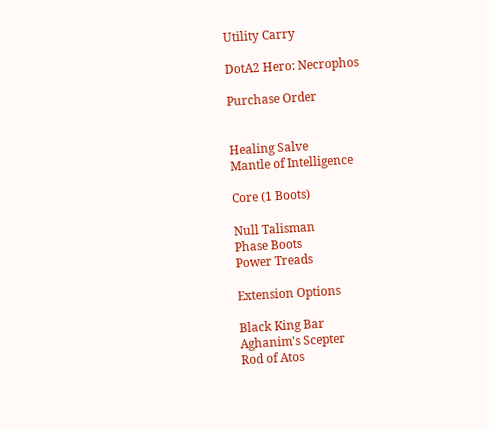Utility Carry

DotA2 Hero: Necrophos

Purchase Order


Healing Salve
Mantle of Intelligence

Core (1 Boots)

Null Talisman
Phase Boots
Power Treads

Extension Options

Black King Bar
Aghanim's Scepter
Rod of Atos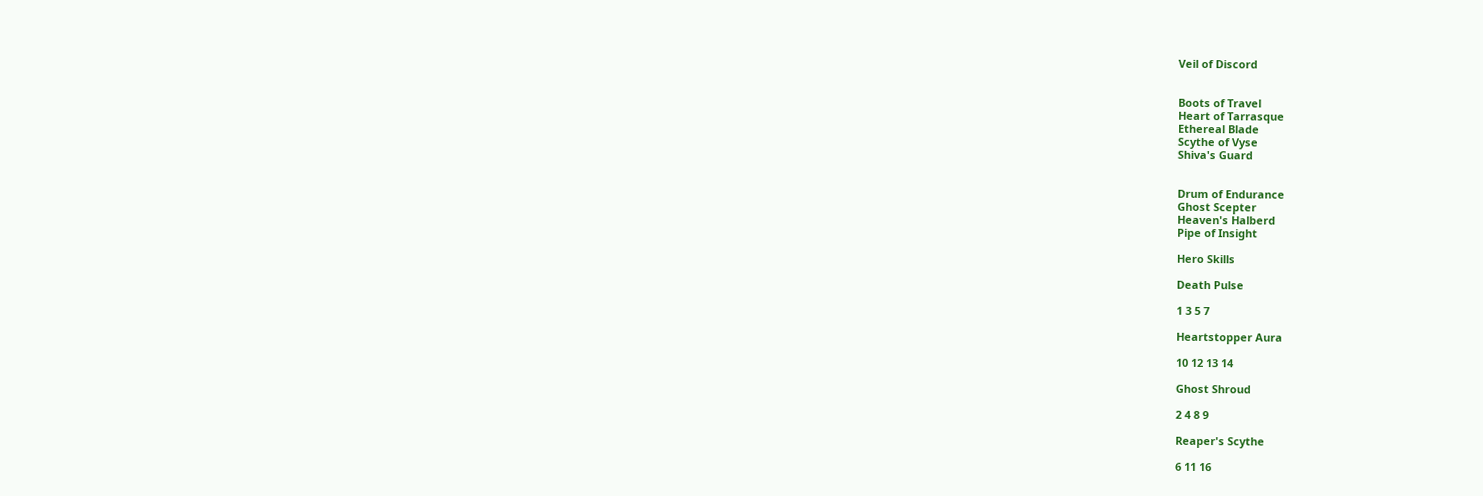Veil of Discord


Boots of Travel
Heart of Tarrasque
Ethereal Blade
Scythe of Vyse
Shiva's Guard


Drum of Endurance
Ghost Scepter
Heaven's Halberd
Pipe of Insight

Hero Skills

Death Pulse

1 3 5 7

Heartstopper Aura

10 12 13 14

Ghost Shroud

2 4 8 9

Reaper's Scythe

6 11 16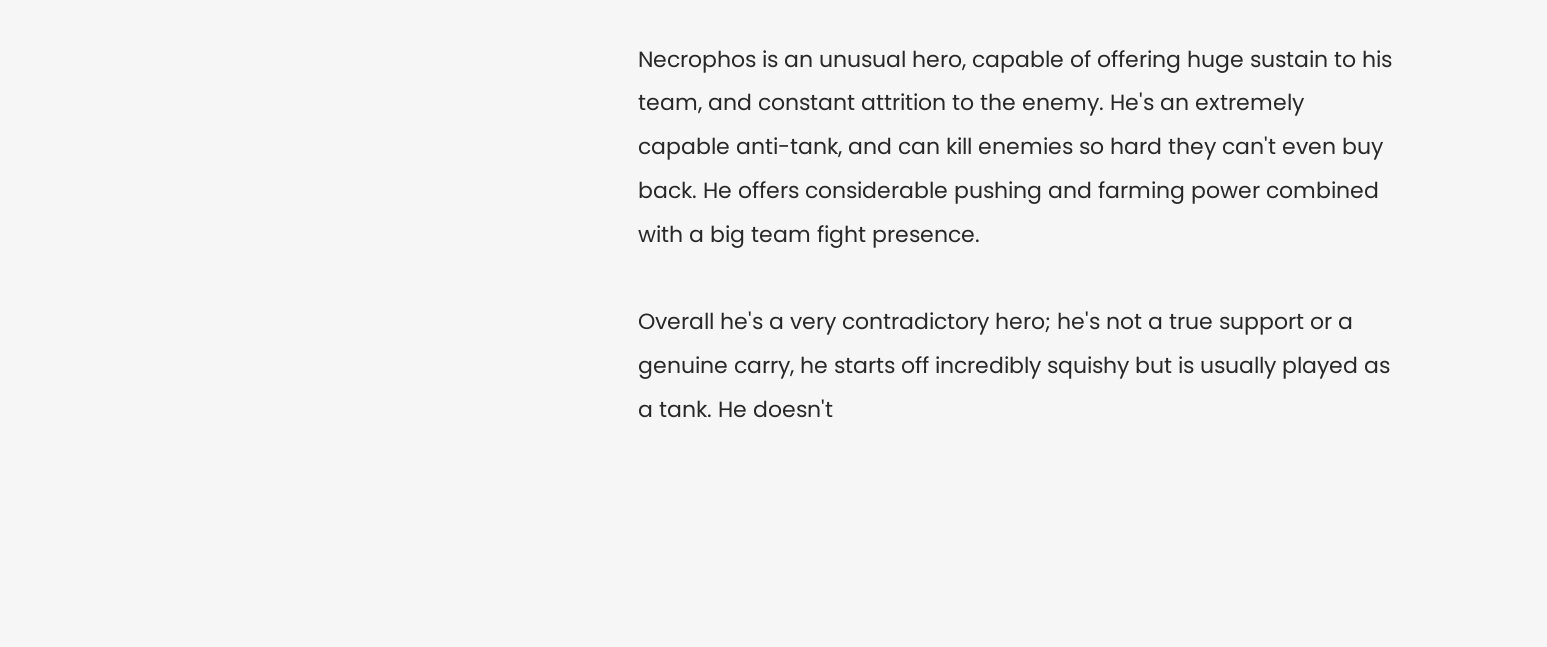Necrophos is an unusual hero, capable of offering huge sustain to his team, and constant attrition to the enemy. He's an extremely capable anti-tank, and can kill enemies so hard they can't even buy back. He offers considerable pushing and farming power combined with a big team fight presence.

Overall he's a very contradictory hero; he's not a true support or a genuine carry, he starts off incredibly squishy but is usually played as a tank. He doesn't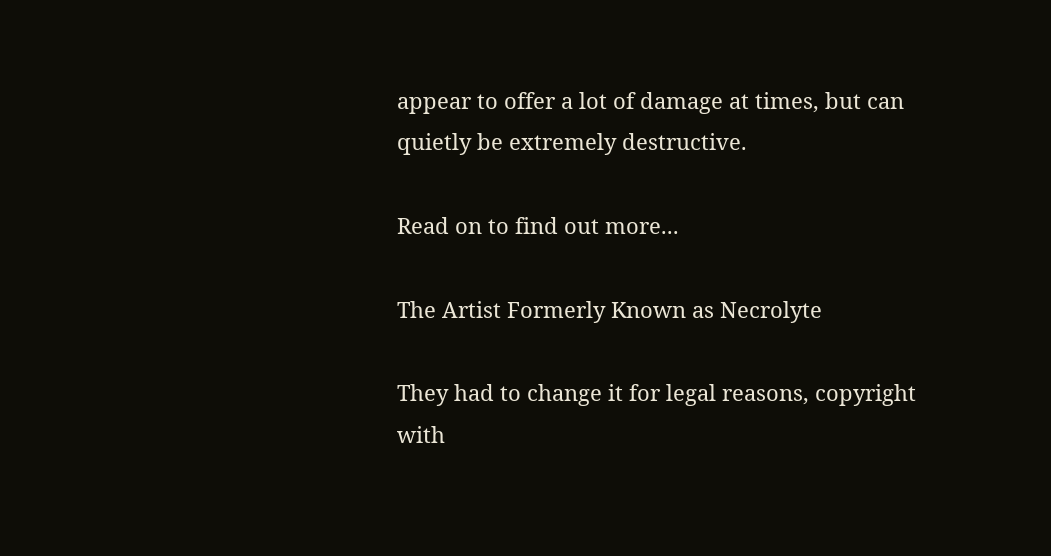appear to offer a lot of damage at times, but can quietly be extremely destructive.

Read on to find out more...

The Artist Formerly Known as Necrolyte

They had to change it for legal reasons, copyright with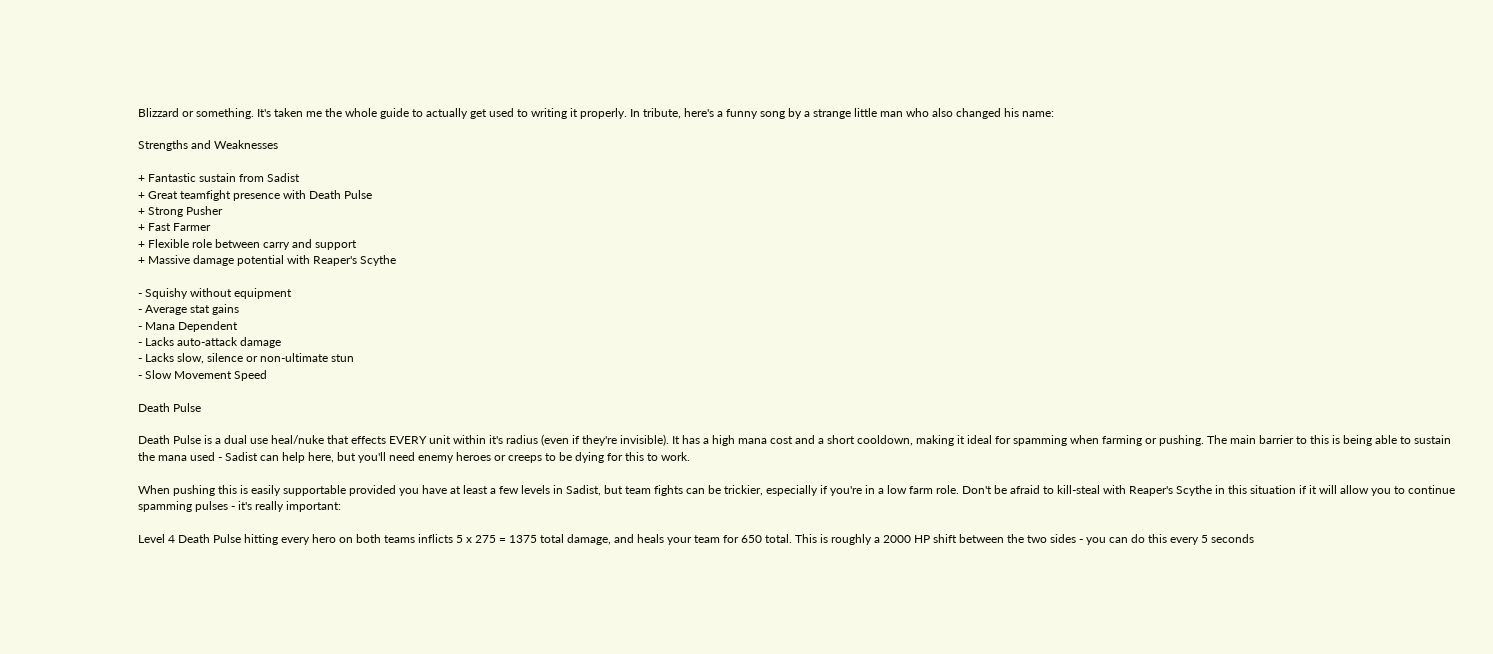Blizzard or something. It's taken me the whole guide to actually get used to writing it properly. In tribute, here's a funny song by a strange little man who also changed his name:

Strengths and Weaknesses

+ Fantastic sustain from Sadist
+ Great teamfight presence with Death Pulse
+ Strong Pusher
+ Fast Farmer
+ Flexible role between carry and support
+ Massive damage potential with Reaper's Scythe

- Squishy without equipment
- Average stat gains
- Mana Dependent
- Lacks auto-attack damage
- Lacks slow, silence or non-ultimate stun
- Slow Movement Speed

Death Pulse

Death Pulse is a dual use heal/nuke that effects EVERY unit within it's radius (even if they're invisible). It has a high mana cost and a short cooldown, making it ideal for spamming when farming or pushing. The main barrier to this is being able to sustain the mana used - Sadist can help here, but you'll need enemy heroes or creeps to be dying for this to work.

When pushing this is easily supportable provided you have at least a few levels in Sadist, but team fights can be trickier, especially if you're in a low farm role. Don't be afraid to kill-steal with Reaper's Scythe in this situation if it will allow you to continue spamming pulses - it's really important:

Level 4 Death Pulse hitting every hero on both teams inflicts 5 x 275 = 1375 total damage, and heals your team for 650 total. This is roughly a 2000 HP shift between the two sides - you can do this every 5 seconds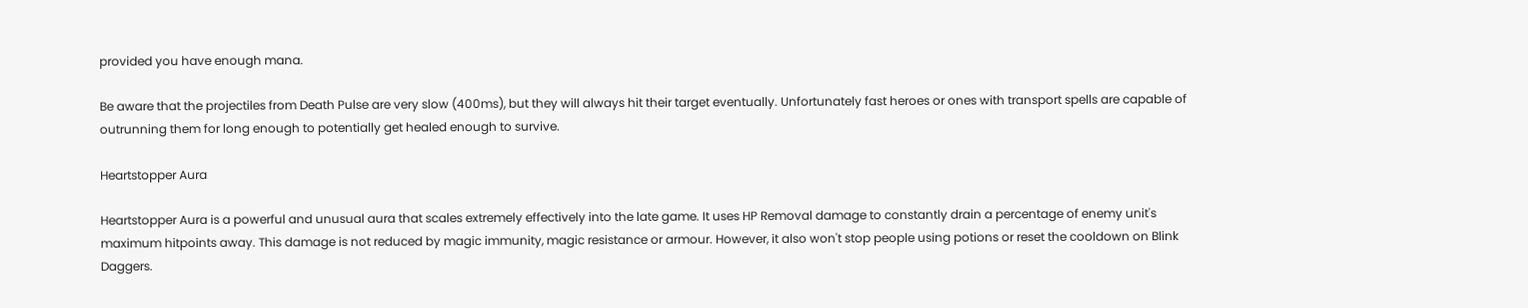provided you have enough mana.

Be aware that the projectiles from Death Pulse are very slow (400ms), but they will always hit their target eventually. Unfortunately fast heroes or ones with transport spells are capable of outrunning them for long enough to potentially get healed enough to survive.

Heartstopper Aura

Heartstopper Aura is a powerful and unusual aura that scales extremely effectively into the late game. It uses HP Removal damage to constantly drain a percentage of enemy unit's maximum hitpoints away. This damage is not reduced by magic immunity, magic resistance or armour. However, it also won't stop people using potions or reset the cooldown on Blink Daggers.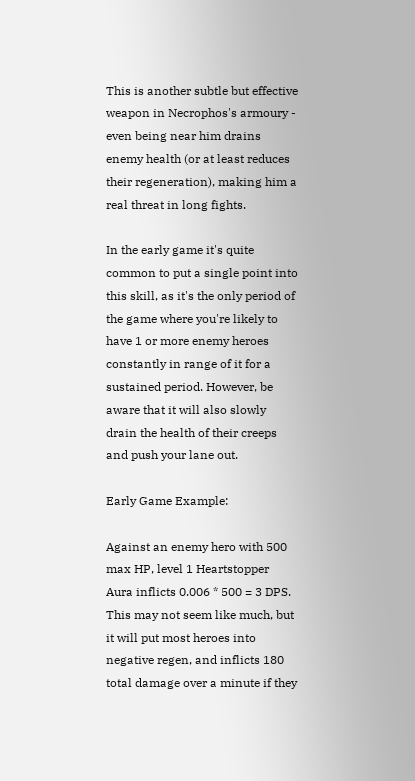This is another subtle but effective weapon in Necrophos's armoury - even being near him drains enemy health (or at least reduces their regeneration), making him a real threat in long fights.

In the early game it's quite common to put a single point into this skill, as it's the only period of the game where you're likely to have 1 or more enemy heroes constantly in range of it for a sustained period. However, be aware that it will also slowly drain the health of their creeps and push your lane out.

Early Game Example:

Against an enemy hero with 500 max HP, level 1 Heartstopper Aura inflicts 0.006 * 500 = 3 DPS. This may not seem like much, but it will put most heroes into negative regen, and inflicts 180 total damage over a minute if they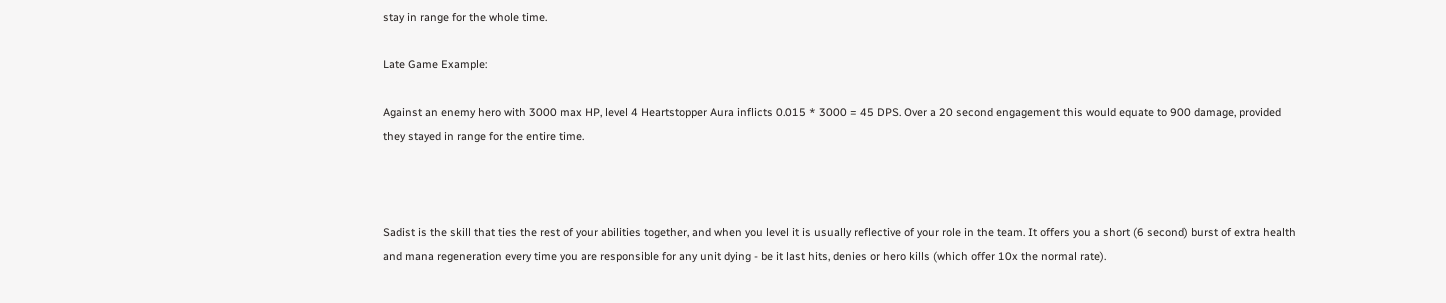stay in range for the whole time.

Late Game Example:

Against an enemy hero with 3000 max HP, level 4 Heartstopper Aura inflicts 0.015 * 3000 = 45 DPS. Over a 20 second engagement this would equate to 900 damage, provided they stayed in range for the entire time.



Sadist is the skill that ties the rest of your abilities together, and when you level it is usually reflective of your role in the team. It offers you a short (6 second) burst of extra health and mana regeneration every time you are responsible for any unit dying - be it last hits, denies or hero kills (which offer 10x the normal rate).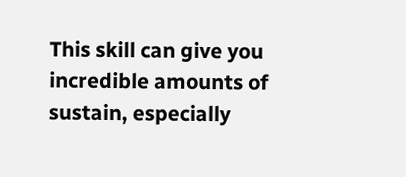This skill can give you incredible amounts of sustain, especially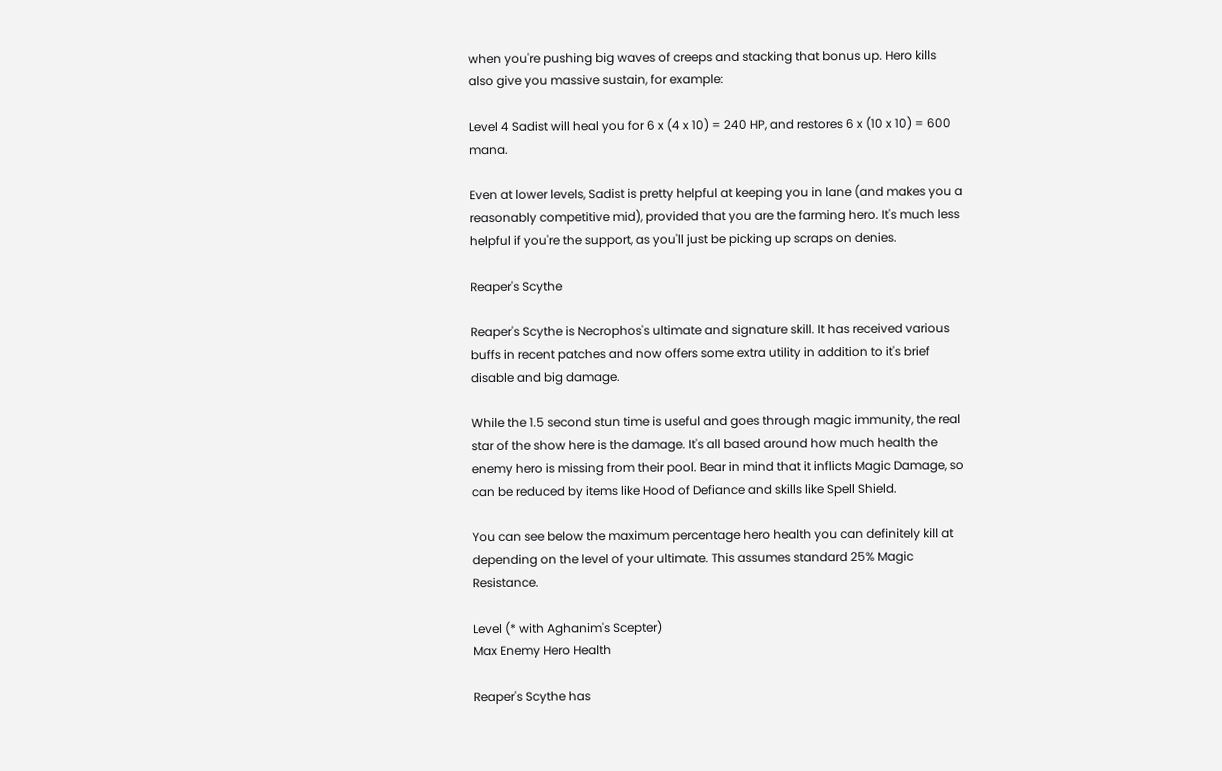when you're pushing big waves of creeps and stacking that bonus up. Hero kills also give you massive sustain, for example:

Level 4 Sadist will heal you for 6 x (4 x 10) = 240 HP, and restores 6 x (10 x 10) = 600 mana.

Even at lower levels, Sadist is pretty helpful at keeping you in lane (and makes you a reasonably competitive mid), provided that you are the farming hero. It's much less helpful if you're the support, as you'll just be picking up scraps on denies.

Reaper's Scythe

Reaper's Scythe is Necrophos's ultimate and signature skill. It has received various buffs in recent patches and now offers some extra utility in addition to it's brief disable and big damage.

While the 1.5 second stun time is useful and goes through magic immunity, the real star of the show here is the damage. It's all based around how much health the enemy hero is missing from their pool. Bear in mind that it inflicts Magic Damage, so can be reduced by items like Hood of Defiance and skills like Spell Shield.

You can see below the maximum percentage hero health you can definitely kill at depending on the level of your ultimate. This assumes standard 25% Magic Resistance.

Level (* with Aghanim's Scepter)
Max Enemy Hero Health

Reaper's Scythe has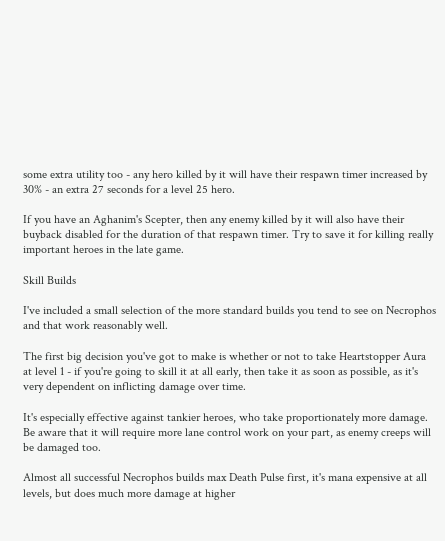some extra utility too - any hero killed by it will have their respawn timer increased by 30% - an extra 27 seconds for a level 25 hero.

If you have an Aghanim's Scepter, then any enemy killed by it will also have their buyback disabled for the duration of that respawn timer. Try to save it for killing really important heroes in the late game.

Skill Builds

I've included a small selection of the more standard builds you tend to see on Necrophos and that work reasonably well.

The first big decision you've got to make is whether or not to take Heartstopper Aura at level 1 - if you're going to skill it at all early, then take it as soon as possible, as it's very dependent on inflicting damage over time.

It's especially effective against tankier heroes, who take proportionately more damage. Be aware that it will require more lane control work on your part, as enemy creeps will be damaged too.

Almost all successful Necrophos builds max Death Pulse first, it's mana expensive at all levels, but does much more damage at higher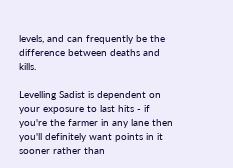levels, and can frequently be the difference between deaths and kills.

Levelling Sadist is dependent on your exposure to last hits - if you're the farmer in any lane then you'll definitely want points in it sooner rather than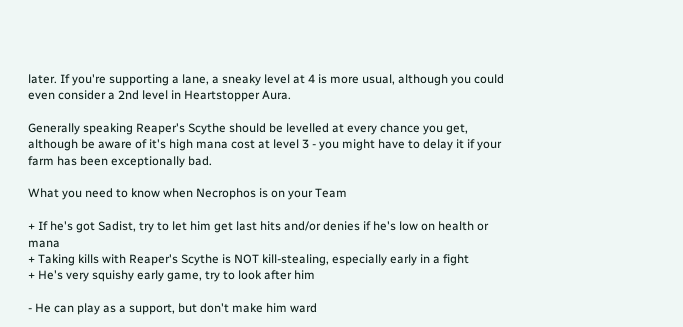later. If you're supporting a lane, a sneaky level at 4 is more usual, although you could even consider a 2nd level in Heartstopper Aura.

Generally speaking Reaper's Scythe should be levelled at every chance you get, although be aware of it's high mana cost at level 3 - you might have to delay it if your farm has been exceptionally bad.

What you need to know when Necrophos is on your Team

+ If he's got Sadist, try to let him get last hits and/or denies if he's low on health or mana
+ Taking kills with Reaper's Scythe is NOT kill-stealing, especially early in a fight
+ He's very squishy early game, try to look after him

- He can play as a support, but don't make him ward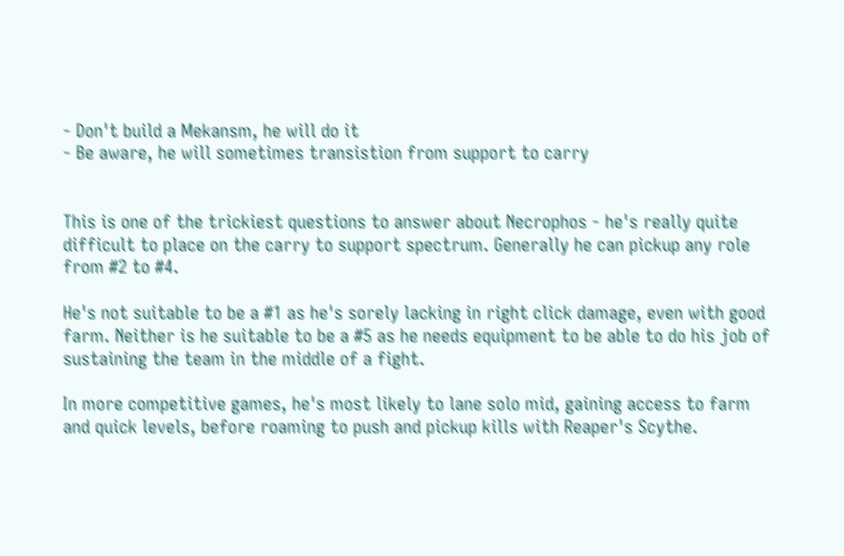- Don't build a Mekansm, he will do it
- Be aware, he will sometimes transistion from support to carry


This is one of the trickiest questions to answer about Necrophos - he's really quite difficult to place on the carry to support spectrum. Generally he can pickup any role from #2 to #4.

He's not suitable to be a #1 as he's sorely lacking in right click damage, even with good farm. Neither is he suitable to be a #5 as he needs equipment to be able to do his job of sustaining the team in the middle of a fight.

In more competitive games, he's most likely to lane solo mid, gaining access to farm and quick levels, before roaming to push and pickup kills with Reaper's Scythe.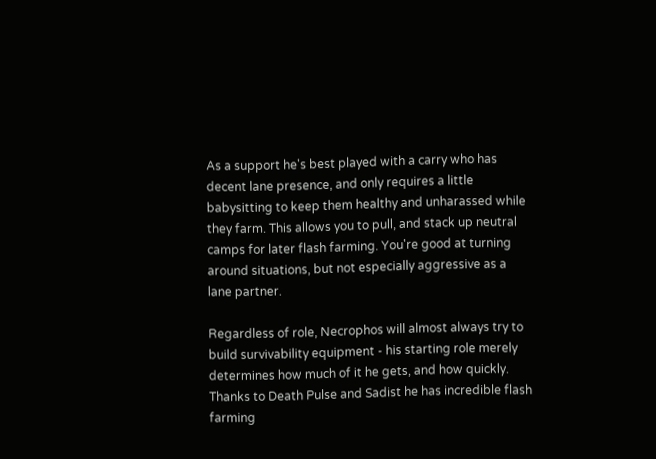As a support he's best played with a carry who has decent lane presence, and only requires a little babysitting to keep them healthy and unharassed while they farm. This allows you to pull, and stack up neutral camps for later flash farming. You're good at turning around situations, but not especially aggressive as a lane partner.

Regardless of role, Necrophos will almost always try to build survivability equipment - his starting role merely determines how much of it he gets, and how quickly. Thanks to Death Pulse and Sadist he has incredible flash farming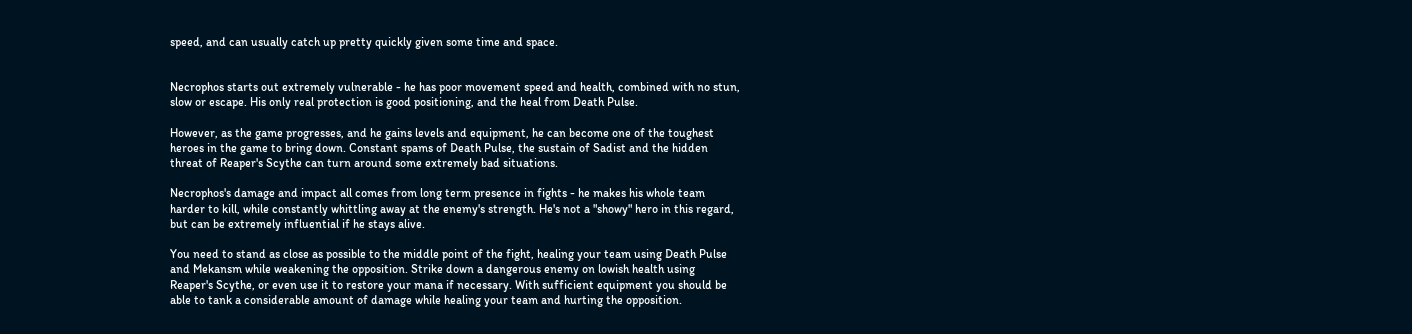speed, and can usually catch up pretty quickly given some time and space.


Necrophos starts out extremely vulnerable - he has poor movement speed and health, combined with no stun, slow or escape. His only real protection is good positioning, and the heal from Death Pulse.

However, as the game progresses, and he gains levels and equipment, he can become one of the toughest heroes in the game to bring down. Constant spams of Death Pulse, the sustain of Sadist and the hidden threat of Reaper's Scythe can turn around some extremely bad situations.

Necrophos's damage and impact all comes from long term presence in fights - he makes his whole team harder to kill, while constantly whittling away at the enemy's strength. He's not a "showy" hero in this regard, but can be extremely influential if he stays alive.

You need to stand as close as possible to the middle point of the fight, healing your team using Death Pulse and Mekansm while weakening the opposition. Strike down a dangerous enemy on lowish health using Reaper's Scythe, or even use it to restore your mana if necessary. With sufficient equipment you should be able to tank a considerable amount of damage while healing your team and hurting the opposition.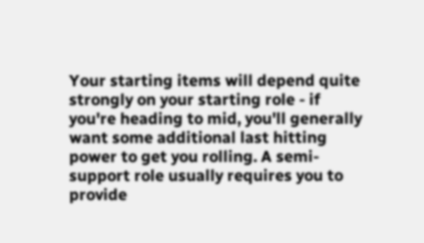Your starting items will depend quite strongly on your starting role - if you're heading to mid, you'll generally want some additional last hitting power to get you rolling. A semi-support role usually requires you to provide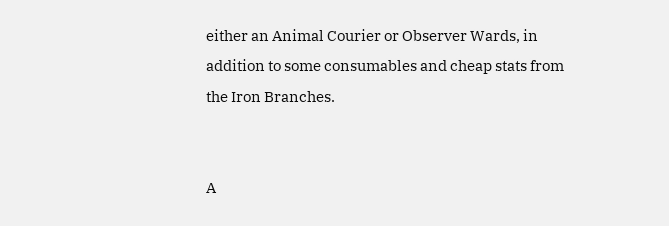either an Animal Courier or Observer Wards, in addition to some consumables and cheap stats from the Iron Branches.


A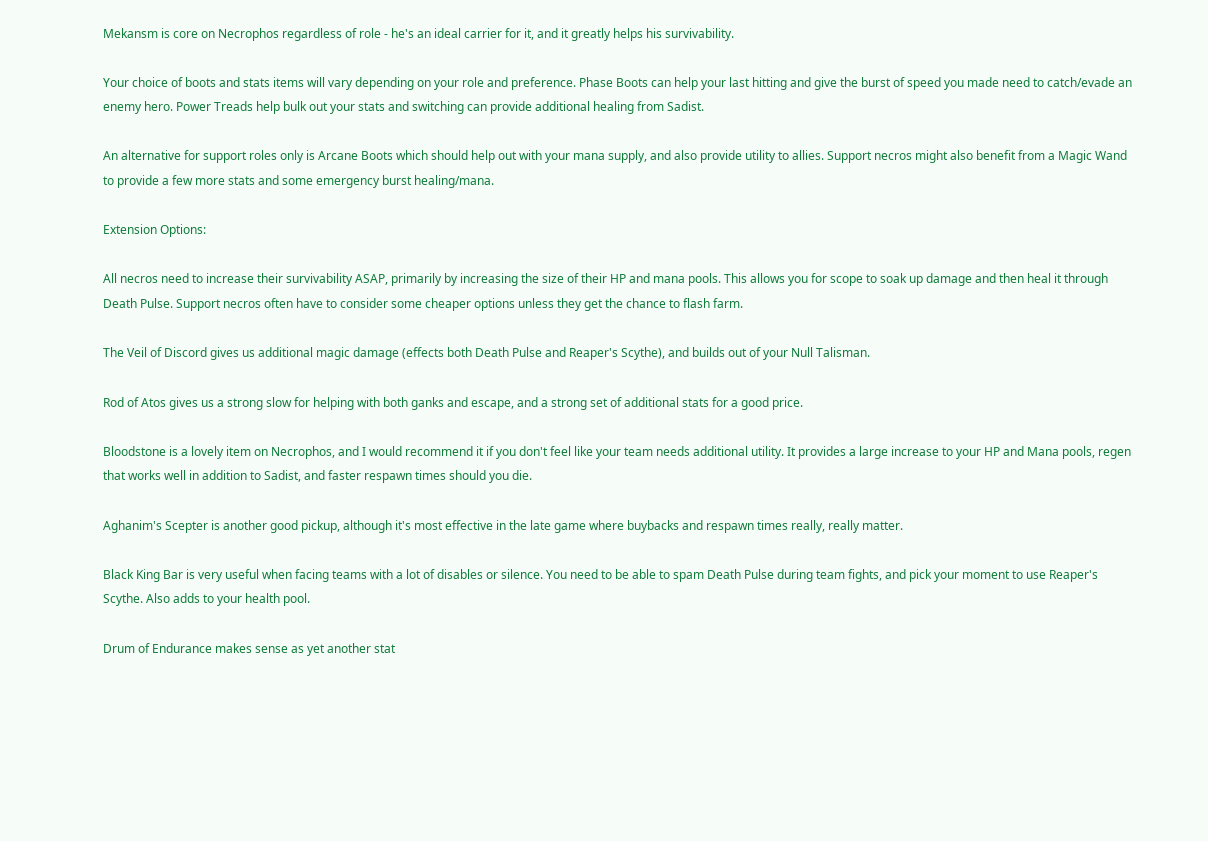Mekansm is core on Necrophos regardless of role - he's an ideal carrier for it, and it greatly helps his survivability.

Your choice of boots and stats items will vary depending on your role and preference. Phase Boots can help your last hitting and give the burst of speed you made need to catch/evade an enemy hero. Power Treads help bulk out your stats and switching can provide additional healing from Sadist.

An alternative for support roles only is Arcane Boots which should help out with your mana supply, and also provide utility to allies. Support necros might also benefit from a Magic Wand to provide a few more stats and some emergency burst healing/mana.

Extension Options:

All necros need to increase their survivability ASAP, primarily by increasing the size of their HP and mana pools. This allows you for scope to soak up damage and then heal it through Death Pulse. Support necros often have to consider some cheaper options unless they get the chance to flash farm.

The Veil of Discord gives us additional magic damage (effects both Death Pulse and Reaper's Scythe), and builds out of your Null Talisman.

Rod of Atos gives us a strong slow for helping with both ganks and escape, and a strong set of additional stats for a good price.

Bloodstone is a lovely item on Necrophos, and I would recommend it if you don't feel like your team needs additional utility. It provides a large increase to your HP and Mana pools, regen that works well in addition to Sadist, and faster respawn times should you die.

Aghanim's Scepter is another good pickup, although it's most effective in the late game where buybacks and respawn times really, really matter.

Black King Bar is very useful when facing teams with a lot of disables or silence. You need to be able to spam Death Pulse during team fights, and pick your moment to use Reaper's Scythe. Also adds to your health pool.

Drum of Endurance makes sense as yet another stat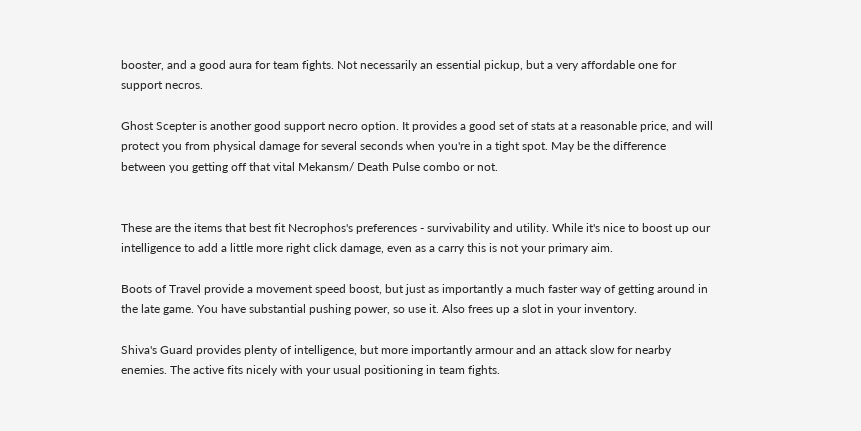booster, and a good aura for team fights. Not necessarily an essential pickup, but a very affordable one for support necros.

Ghost Scepter is another good support necro option. It provides a good set of stats at a reasonable price, and will protect you from physical damage for several seconds when you're in a tight spot. May be the difference between you getting off that vital Mekansm/ Death Pulse combo or not.


These are the items that best fit Necrophos's preferences - survivability and utility. While it's nice to boost up our intelligence to add a little more right click damage, even as a carry this is not your primary aim.

Boots of Travel provide a movement speed boost, but just as importantly a much faster way of getting around in the late game. You have substantial pushing power, so use it. Also frees up a slot in your inventory.

Shiva's Guard provides plenty of intelligence, but more importantly armour and an attack slow for nearby enemies. The active fits nicely with your usual positioning in team fights.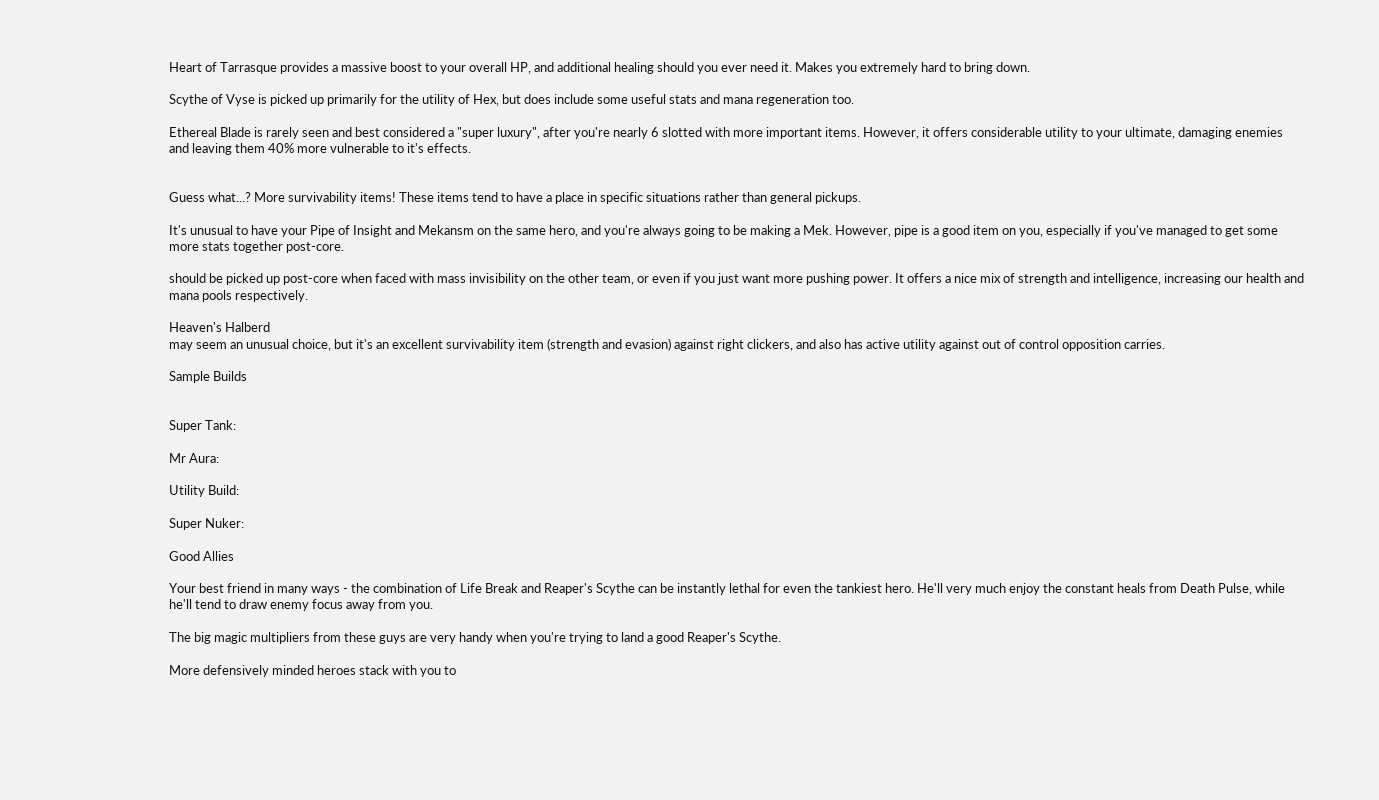Heart of Tarrasque provides a massive boost to your overall HP, and additional healing should you ever need it. Makes you extremely hard to bring down.

Scythe of Vyse is picked up primarily for the utility of Hex, but does include some useful stats and mana regeneration too.

Ethereal Blade is rarely seen and best considered a "super luxury", after you're nearly 6 slotted with more important items. However, it offers considerable utility to your ultimate, damaging enemies and leaving them 40% more vulnerable to it's effects.


Guess what...? More survivability items! These items tend to have a place in specific situations rather than general pickups.

It's unusual to have your Pipe of Insight and Mekansm on the same hero, and you're always going to be making a Mek. However, pipe is a good item on you, especially if you've managed to get some more stats together post-core.

should be picked up post-core when faced with mass invisibility on the other team, or even if you just want more pushing power. It offers a nice mix of strength and intelligence, increasing our health and mana pools respectively.

Heaven's Halberd
may seem an unusual choice, but it's an excellent survivability item (strength and evasion) against right clickers, and also has active utility against out of control opposition carries.

Sample Builds


Super Tank:

Mr Aura:

Utility Build:

Super Nuker:

Good Allies

Your best friend in many ways - the combination of Life Break and Reaper's Scythe can be instantly lethal for even the tankiest hero. He'll very much enjoy the constant heals from Death Pulse, while he'll tend to draw enemy focus away from you.

The big magic multipliers from these guys are very handy when you're trying to land a good Reaper's Scythe.

More defensively minded heroes stack with you to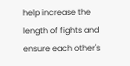help increase the length of fights and ensure each other's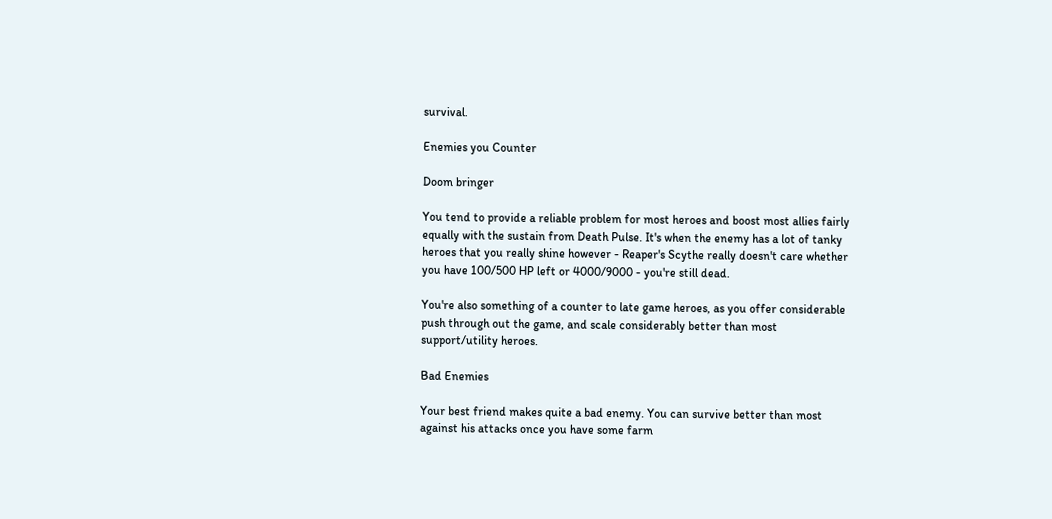survival.

Enemies you Counter

Doom bringer

You tend to provide a reliable problem for most heroes and boost most allies fairly equally with the sustain from Death Pulse. It's when the enemy has a lot of tanky heroes that you really shine however - Reaper's Scythe really doesn't care whether you have 100/500 HP left or 4000/9000 - you're still dead.

You're also something of a counter to late game heroes, as you offer considerable push through out the game, and scale considerably better than most support/utility heroes.

Bad Enemies

Your best friend makes quite a bad enemy. You can survive better than most against his attacks once you have some farm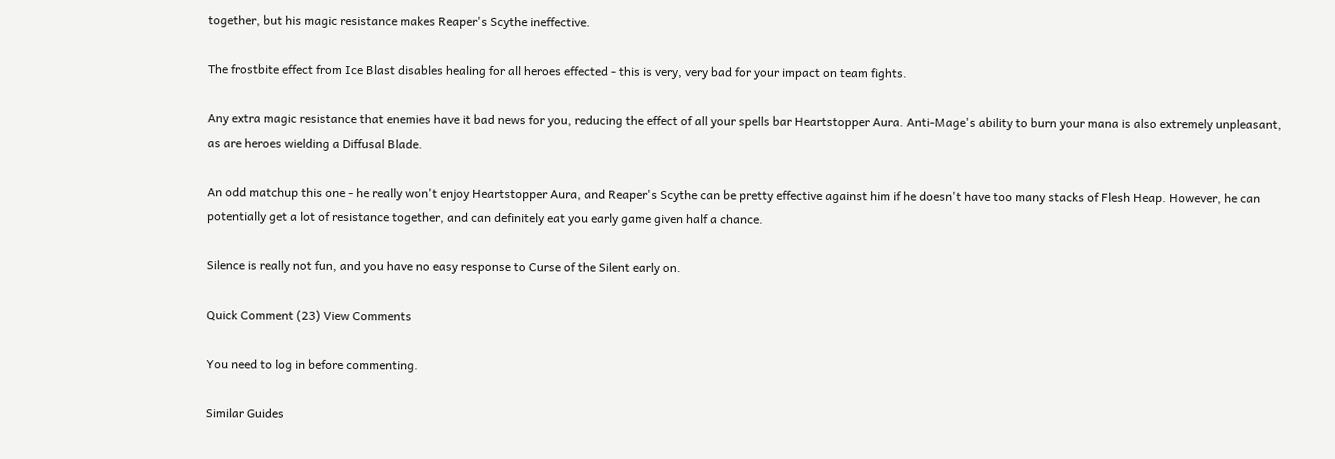together, but his magic resistance makes Reaper's Scythe ineffective.

The frostbite effect from Ice Blast disables healing for all heroes effected - this is very, very bad for your impact on team fights.

Any extra magic resistance that enemies have it bad news for you, reducing the effect of all your spells bar Heartstopper Aura. Anti-Mage's ability to burn your mana is also extremely unpleasant, as are heroes wielding a Diffusal Blade.

An odd matchup this one - he really won't enjoy Heartstopper Aura, and Reaper's Scythe can be pretty effective against him if he doesn't have too many stacks of Flesh Heap. However, he can potentially get a lot of resistance together, and can definitely eat you early game given half a chance.

Silence is really not fun, and you have no easy response to Curse of the Silent early on.

Quick Comment (23) View Comments

You need to log in before commenting.

Similar Guides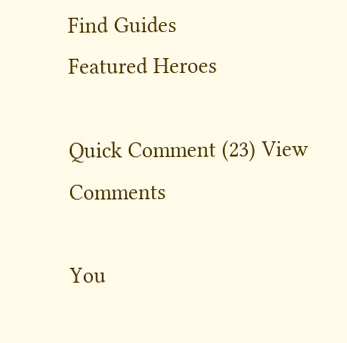Find Guides
Featured Heroes

Quick Comment (23) View Comments

You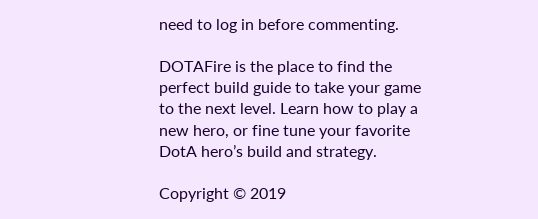need to log in before commenting.

DOTAFire is the place to find the perfect build guide to take your game to the next level. Learn how to play a new hero, or fine tune your favorite DotA hero’s build and strategy.

Copyright © 2019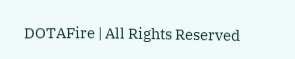DOTAFire | All Rights Reserved